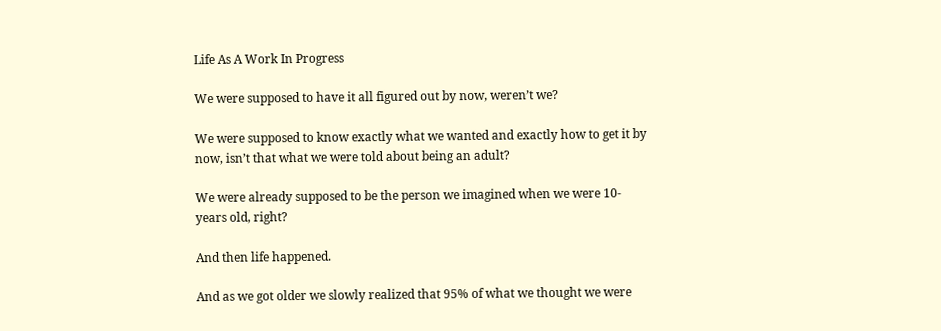Life As A Work In Progress

We were supposed to have it all figured out by now, weren’t we?

We were supposed to know exactly what we wanted and exactly how to get it by now, isn’t that what we were told about being an adult?

We were already supposed to be the person we imagined when we were 10-years old, right?

And then life happened.

And as we got older we slowly realized that 95% of what we thought we were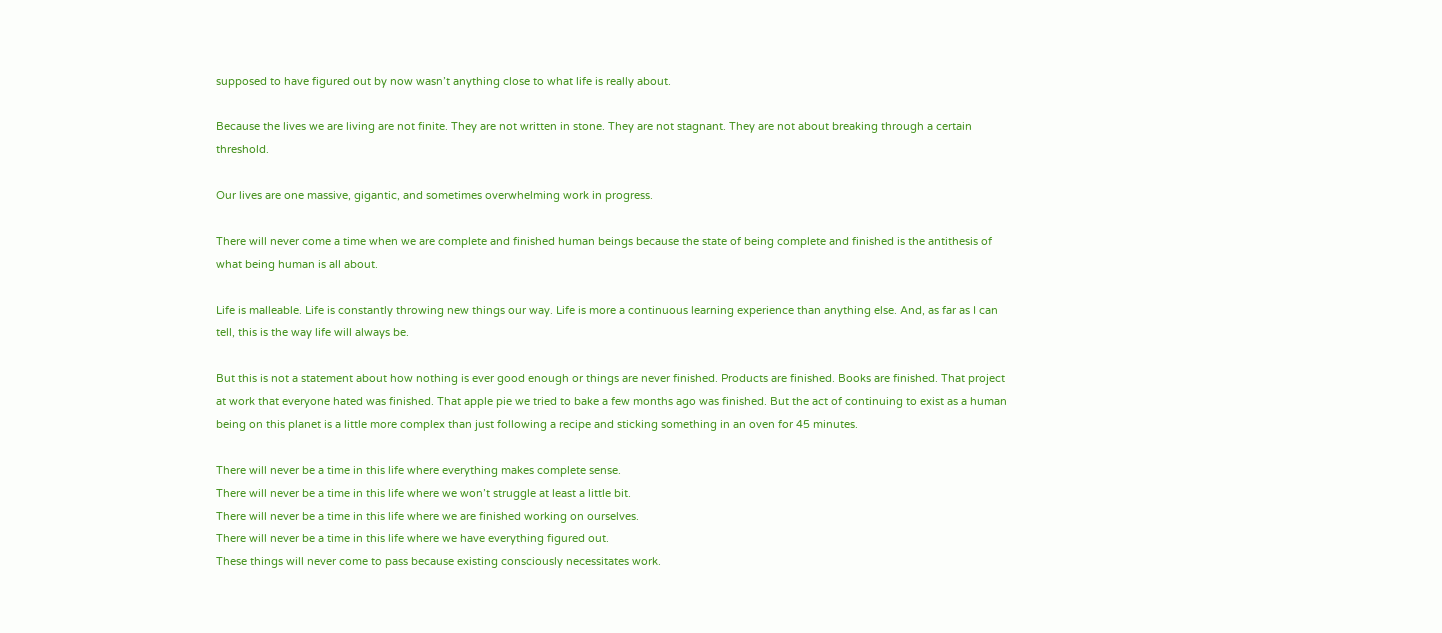supposed to have figured out by now wasn’t anything close to what life is really about.

Because the lives we are living are not finite. They are not written in stone. They are not stagnant. They are not about breaking through a certain threshold.

Our lives are one massive, gigantic, and sometimes overwhelming work in progress.

There will never come a time when we are complete and finished human beings because the state of being complete and finished is the antithesis of what being human is all about.

Life is malleable. Life is constantly throwing new things our way. Life is more a continuous learning experience than anything else. And, as far as I can tell, this is the way life will always be.

But this is not a statement about how nothing is ever good enough or things are never finished. Products are finished. Books are finished. That project at work that everyone hated was finished. That apple pie we tried to bake a few months ago was finished. But the act of continuing to exist as a human being on this planet is a little more complex than just following a recipe and sticking something in an oven for 45 minutes.

There will never be a time in this life where everything makes complete sense.
There will never be a time in this life where we won’t struggle at least a little bit.
There will never be a time in this life where we are finished working on ourselves.
There will never be a time in this life where we have everything figured out.
These things will never come to pass because existing consciously necessitates work.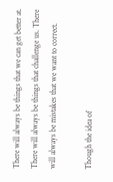There will always be things that we can get better at. There will always be things that challenge us. There will always be mistakes that we want to correct.

Though the idea of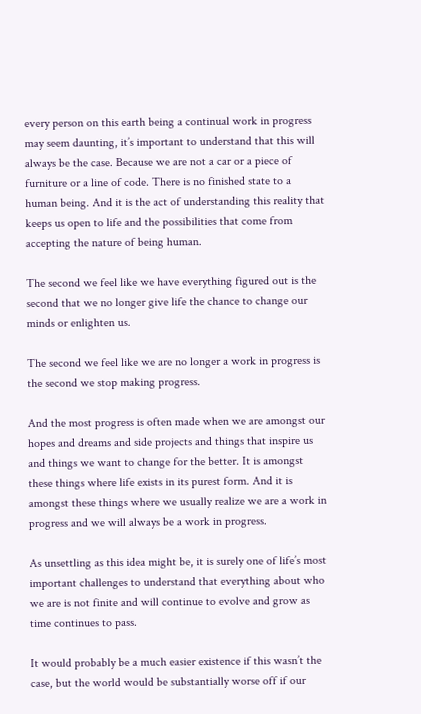every person on this earth being a continual work in progress may seem daunting, it’s important to understand that this will always be the case. Because we are not a car or a piece of furniture or a line of code. There is no finished state to a human being. And it is the act of understanding this reality that keeps us open to life and the possibilities that come from accepting the nature of being human.

The second we feel like we have everything figured out is the second that we no longer give life the chance to change our minds or enlighten us.

The second we feel like we are no longer a work in progress is the second we stop making progress.

And the most progress is often made when we are amongst our hopes and dreams and side projects and things that inspire us and things we want to change for the better. It is amongst these things where life exists in its purest form. And it is amongst these things where we usually realize we are a work in progress and we will always be a work in progress.

As unsettling as this idea might be, it is surely one of life’s most important challenges to understand that everything about who we are is not finite and will continue to evolve and grow as time continues to pass.

It would probably be a much easier existence if this wasn’t the case, but the world would be substantially worse off if our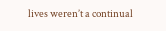lives weren’t a continual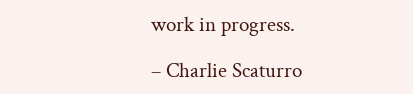work in progress.

– Charlie Scaturro